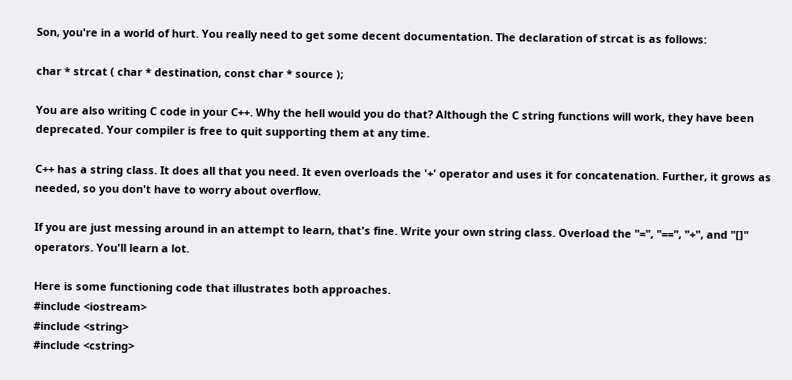Son, you're in a world of hurt. You really need to get some decent documentation. The declaration of strcat is as follows:

char * strcat ( char * destination, const char * source );

You are also writing C code in your C++. Why the hell would you do that? Although the C string functions will work, they have been deprecated. Your compiler is free to quit supporting them at any time.

C++ has a string class. It does all that you need. It even overloads the '+' operator and uses it for concatenation. Further, it grows as needed, so you don't have to worry about overflow.

If you are just messing around in an attempt to learn, that's fine. Write your own string class. Overload the "=", "==", "+", and "[]" operators. You'll learn a lot.

Here is some functioning code that illustrates both approaches.
#include <iostream>
#include <string>
#include <cstring>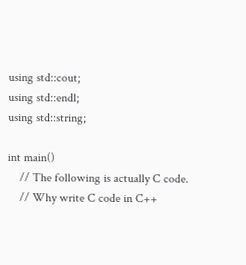using std::cout;
using std::endl;
using std::string;

int main()
    // The following is actually C code.
    // Why write C code in C++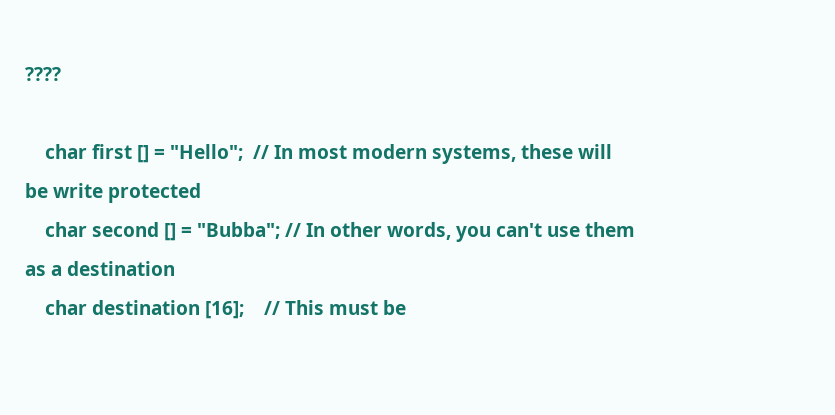????

    char first [] = "Hello";  // In most modern systems, these will be write protected
    char second [] = "Bubba"; // In other words, you can't use them as a destination
    char destination [16];    // This must be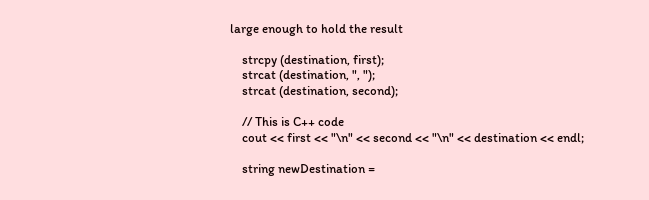large enough to hold the result

    strcpy (destination, first);
    strcat (destination, ", ");
    strcat (destination, second);

    // This is C++ code
    cout << first << "\n" << second << "\n" << destination << endl;

    string newDestination =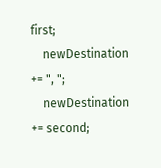first;
    newDestination += ", ";
    newDestination += second;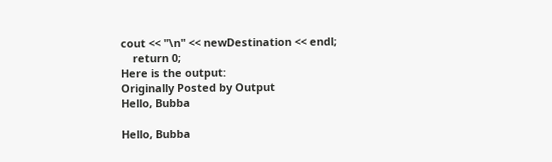cout << "\n" << newDestination << endl;
    return 0;
Here is the output:
Originally Posted by Output
Hello, Bubba

Hello, Bubba